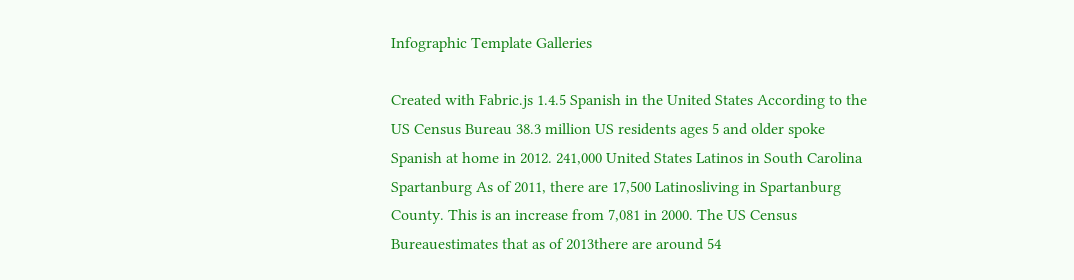Infographic Template Galleries

Created with Fabric.js 1.4.5 Spanish in the United States According to the US Census Bureau 38.3 million US residents ages 5 and older spoke Spanish at home in 2012. 241,000 United States Latinos in South Carolina Spartanburg As of 2011, there are 17,500 Latinosliving in Spartanburg County. This is an increase from 7,081 in 2000. The US Census Bureauestimates that as of 2013there are around 54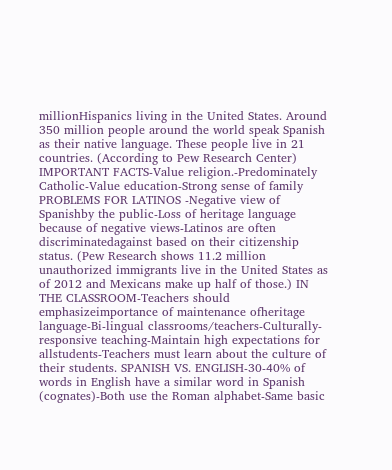millionHispanics living in the United States. Around 350 million people around the world speak Spanish as their native language. These people live in 21 countries. (According to Pew Research Center) IMPORTANT FACTS-Value religion.-Predominately Catholic-Value education-Strong sense of family PROBLEMS FOR LATINOS -Negative view of Spanishby the public-Loss of heritage language because of negative views-Latinos are often discriminatedagainst based on their citizenship status. (Pew Research shows 11.2 million unauthorized immigrants live in the United States as of 2012 and Mexicans make up half of those.) IN THE CLASSROOM-Teachers should emphasizeimportance of maintenance ofheritage language-Bi-lingual classrooms/teachers-Culturally-responsive teaching-Maintain high expectations for allstudents-Teachers must learn about the culture of their students. SPANISH VS. ENGLISH-30-40% of words in English have a similar word in Spanish (cognates)-Both use the Roman alphabet-Same basic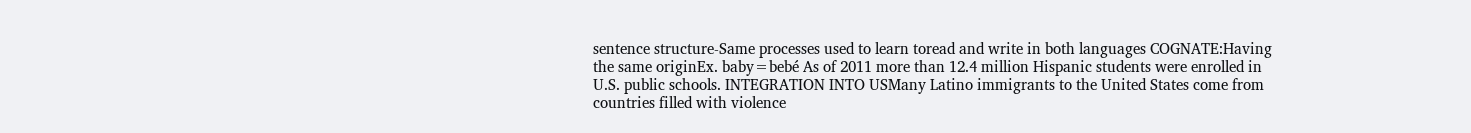sentence structure-Same processes used to learn toread and write in both languages COGNATE:Having the same originEx. baby=bebé As of 2011 more than 12.4 million Hispanic students were enrolled in U.S. public schools. INTEGRATION INTO USMany Latino immigrants to the United States come from countries filled with violence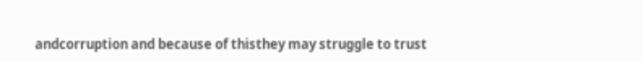andcorruption and because of thisthey may struggle to trust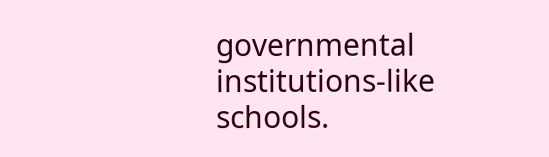governmental institutions-like schools.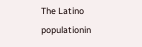The Latino populationin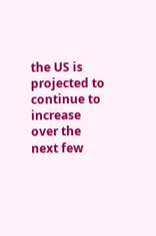the US is projected to continue to increase over the next few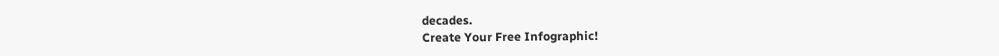decades.
Create Your Free Infographic!